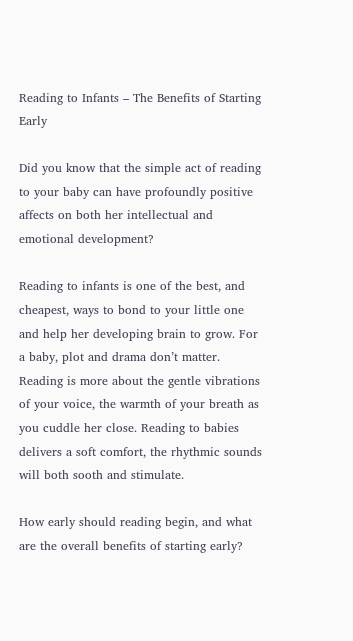Reading to Infants – The Benefits of Starting Early

Did you know that the simple act of reading to your baby can have profoundly positive affects on both her intellectual and emotional development?

Reading to infants is one of the best, and cheapest, ways to bond to your little one and help her developing brain to grow. For a baby, plot and drama don’t matter. Reading is more about the gentle vibrations of your voice, the warmth of your breath as you cuddle her close. Reading to babies delivers a soft comfort, the rhythmic sounds will both sooth and stimulate.

How early should reading begin, and what are the overall benefits of starting early?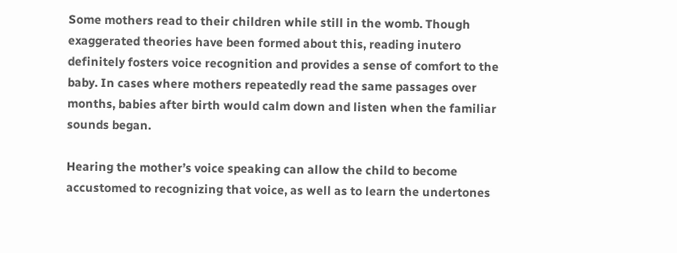Some mothers read to their children while still in the womb. Though exaggerated theories have been formed about this, reading inutero definitely fosters voice recognition and provides a sense of comfort to the baby. In cases where mothers repeatedly read the same passages over months, babies after birth would calm down and listen when the familiar sounds began.

Hearing the mother’s voice speaking can allow the child to become accustomed to recognizing that voice, as well as to learn the undertones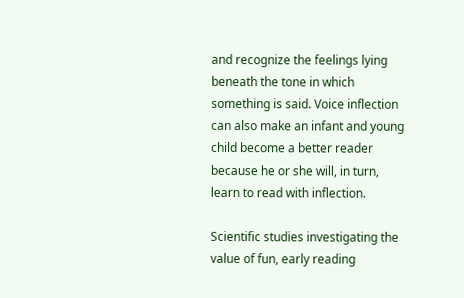and recognize the feelings lying beneath the tone in which something is said. Voice inflection can also make an infant and young child become a better reader because he or she will, in turn, learn to read with inflection.

Scientific studies investigating the value of fun, early reading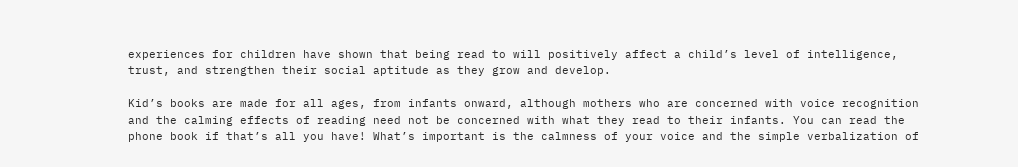experiences for children have shown that being read to will positively affect a child’s level of intelligence, trust, and strengthen their social aptitude as they grow and develop.

Kid’s books are made for all ages, from infants onward, although mothers who are concerned with voice recognition and the calming effects of reading need not be concerned with what they read to their infants. You can read the phone book if that’s all you have! What’s important is the calmness of your voice and the simple verbalization of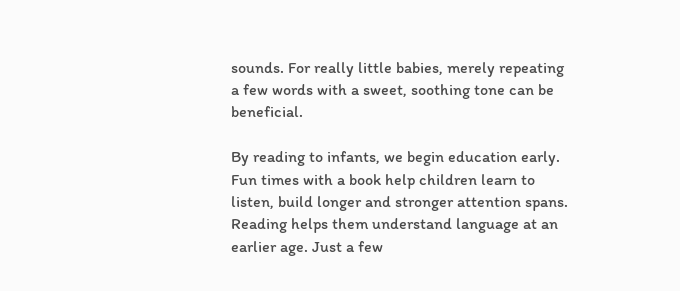sounds. For really little babies, merely repeating a few words with a sweet, soothing tone can be beneficial.

By reading to infants, we begin education early. Fun times with a book help children learn to listen, build longer and stronger attention spans. Reading helps them understand language at an earlier age. Just a few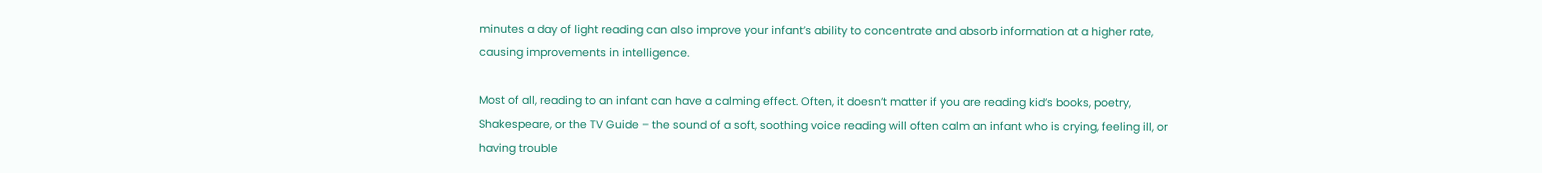minutes a day of light reading can also improve your infant’s ability to concentrate and absorb information at a higher rate, causing improvements in intelligence.

Most of all, reading to an infant can have a calming effect. Often, it doesn’t matter if you are reading kid’s books, poetry, Shakespeare, or the TV Guide – the sound of a soft, soothing voice reading will often calm an infant who is crying, feeling ill, or having trouble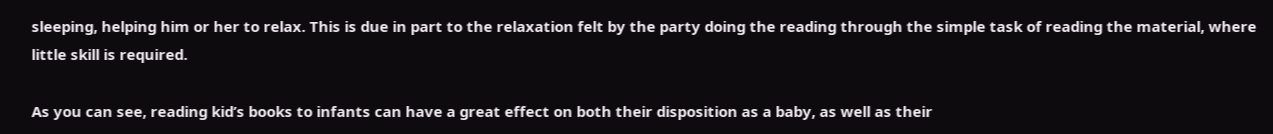sleeping, helping him or her to relax. This is due in part to the relaxation felt by the party doing the reading through the simple task of reading the material, where little skill is required.

As you can see, reading kid’s books to infants can have a great effect on both their disposition as a baby, as well as their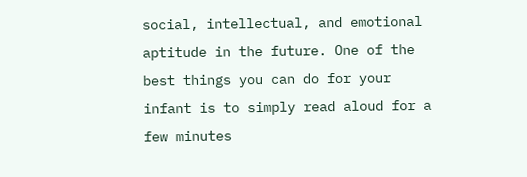social, intellectual, and emotional aptitude in the future. One of the best things you can do for your infant is to simply read aloud for a few minutes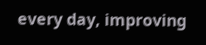every day, improving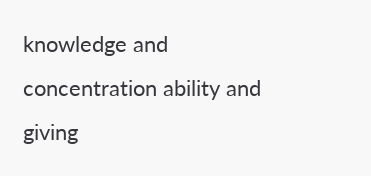knowledge and concentration ability and giving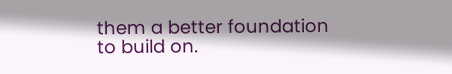them a better foundation to build on.